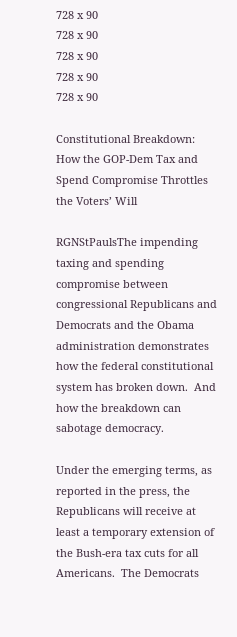728 x 90
728 x 90
728 x 90
728 x 90
728 x 90

Constitutional Breakdown: How the GOP-Dem Tax and Spend Compromise Throttles the Voters’ Will

RGNStPaulsThe impending taxing and spending compromise between congressional Republicans and Democrats and the Obama administration demonstrates how the federal constitutional system has broken down.  And how the breakdown can sabotage democracy.

Under the emerging terms, as reported in the press, the Republicans will receive at least a temporary extension of the Bush-era tax cuts for all Americans.  The Democrats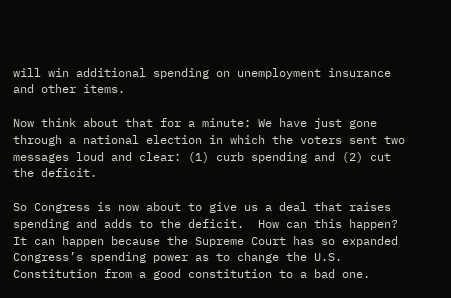will win additional spending on unemployment insurance and other items.

Now think about that for a minute: We have just gone through a national election in which the voters sent two messages loud and clear: (1) curb spending and (2) cut the deficit.

So Congress is now about to give us a deal that raises spending and adds to the deficit.  How can this happen?  It can happen because the Supreme Court has so expanded Congress’s spending power as to change the U.S. Constitution from a good constitution to a bad one.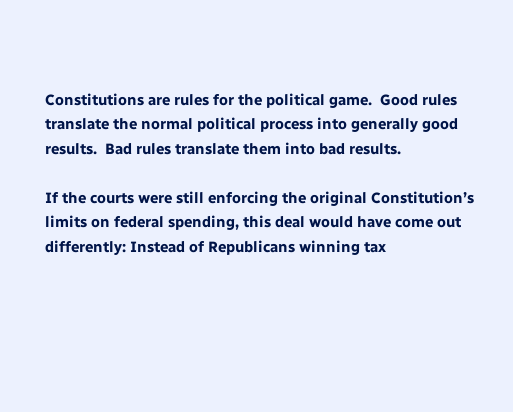Constitutions are rules for the political game.  Good rules translate the normal political process into generally good results.  Bad rules translate them into bad results.

If the courts were still enforcing the original Constitution’s limits on federal spending, this deal would have come out differently: Instead of Republicans winning tax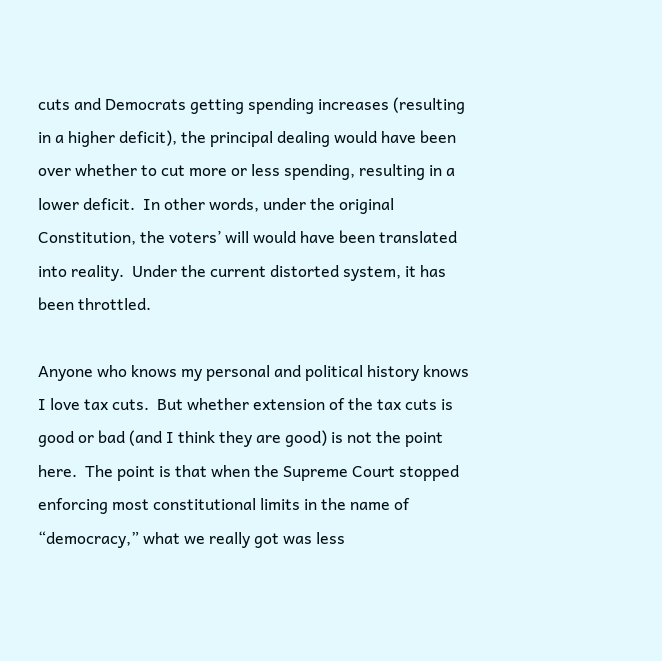cuts and Democrats getting spending increases (resulting in a higher deficit), the principal dealing would have been over whether to cut more or less spending, resulting in a lower deficit.  In other words, under the original Constitution, the voters’ will would have been translated into reality.  Under the current distorted system, it has been throttled.

Anyone who knows my personal and political history knows I love tax cuts.  But whether extension of the tax cuts is good or bad (and I think they are good) is not the point here.  The point is that when the Supreme Court stopped enforcing most constitutional limits in the name of “democracy,” what we really got was less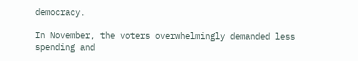democracy.

In November, the voters overwhelmingly demanded less spending and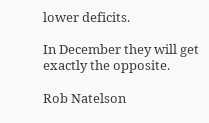lower deficits.

In December they will get exactly the opposite.

Rob Natelson